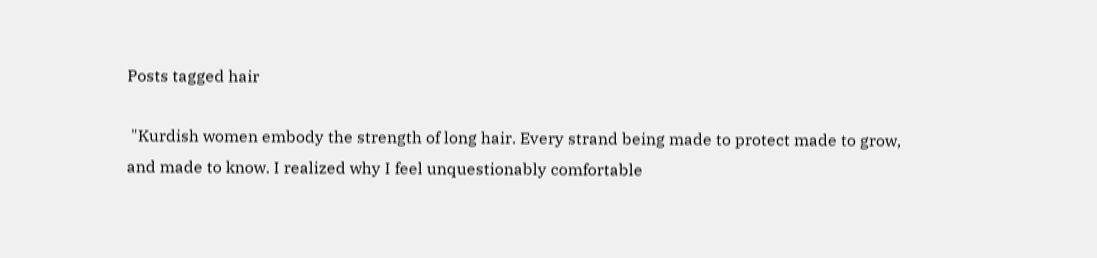Posts tagged hair

 "Kurdish women embody the strength of long hair. Every strand being made to protect made to grow, and made to know. I realized why I feel unquestionably comfortable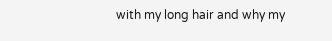with my long hair and why my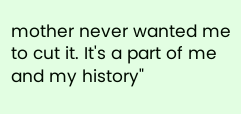mother never wanted me to cut it. It's a part of me and my history"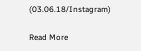(03.06.18/Instagram)

Read More